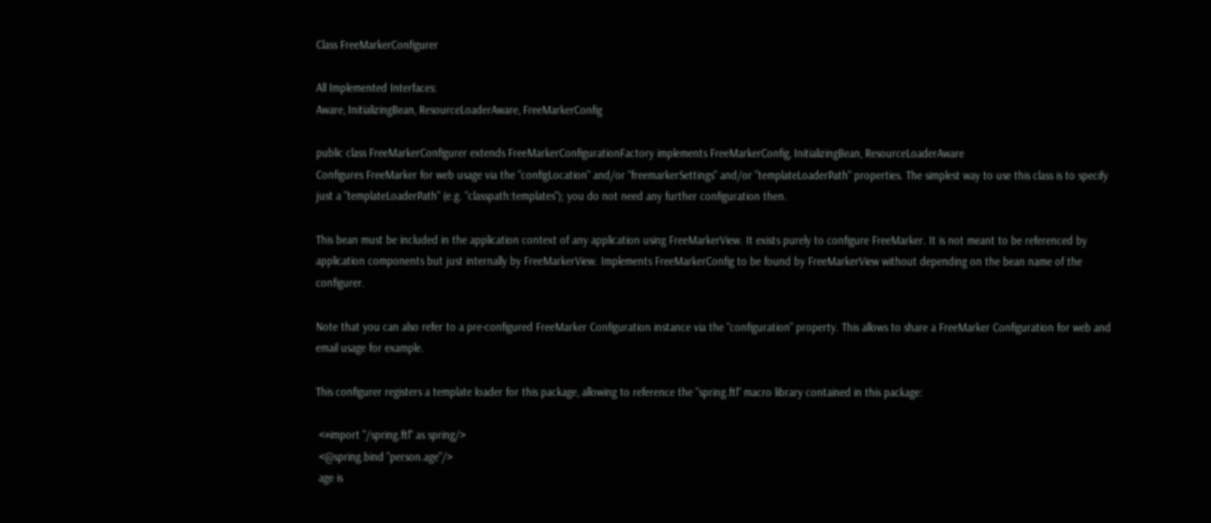Class FreeMarkerConfigurer

All Implemented Interfaces:
Aware, InitializingBean, ResourceLoaderAware, FreeMarkerConfig

public class FreeMarkerConfigurer extends FreeMarkerConfigurationFactory implements FreeMarkerConfig, InitializingBean, ResourceLoaderAware
Configures FreeMarker for web usage via the "configLocation" and/or "freemarkerSettings" and/or "templateLoaderPath" properties. The simplest way to use this class is to specify just a "templateLoaderPath" (e.g. "classpath:templates"); you do not need any further configuration then.

This bean must be included in the application context of any application using FreeMarkerView. It exists purely to configure FreeMarker. It is not meant to be referenced by application components but just internally by FreeMarkerView. Implements FreeMarkerConfig to be found by FreeMarkerView without depending on the bean name of the configurer.

Note that you can also refer to a pre-configured FreeMarker Configuration instance via the "configuration" property. This allows to share a FreeMarker Configuration for web and email usage for example.

This configurer registers a template loader for this package, allowing to reference the "spring.ftl" macro library contained in this package:

 <#import "/spring.ftl" as spring/>
 <@spring.bind "person.age"/>
 age is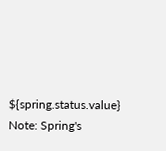${spring.status.value}
Note: Spring's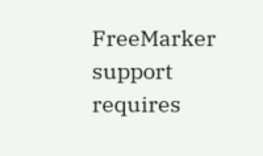FreeMarker support requires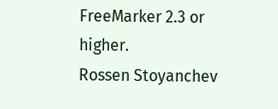FreeMarker 2.3 or higher.
Rossen Stoyanchev